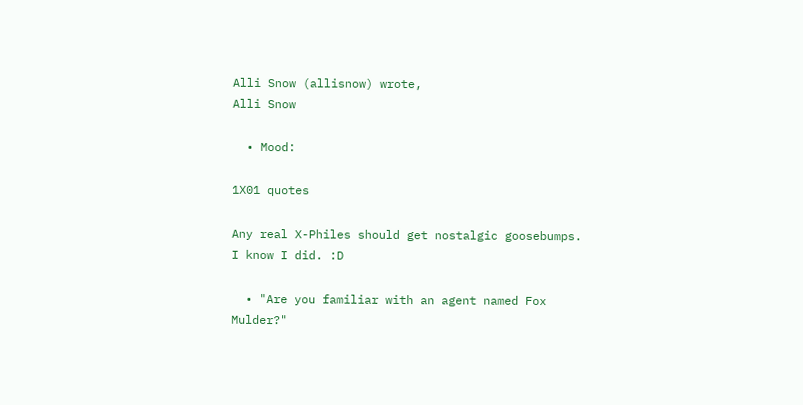Alli Snow (allisnow) wrote,
Alli Snow

  • Mood:

1X01 quotes

Any real X-Philes should get nostalgic goosebumps. I know I did. :D

  • "Are you familiar with an agent named Fox Mulder?"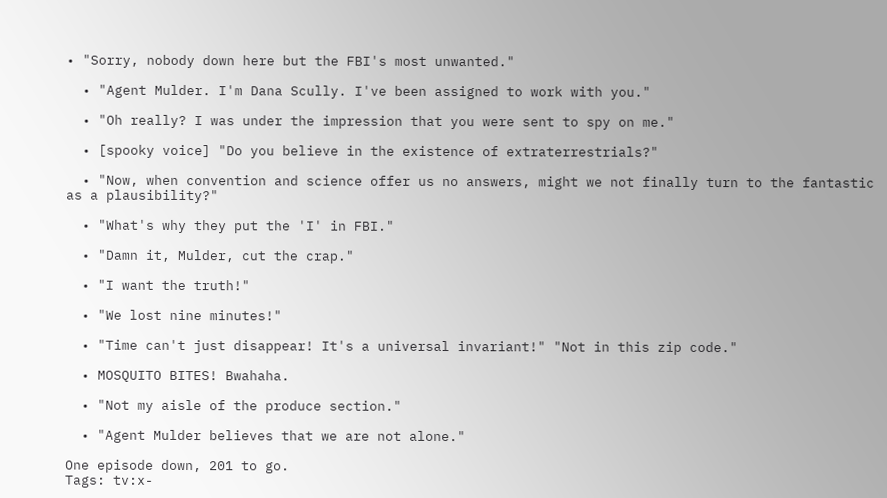• "Sorry, nobody down here but the FBI's most unwanted."

  • "Agent Mulder. I'm Dana Scully. I've been assigned to work with you."

  • "Oh really? I was under the impression that you were sent to spy on me."

  • [spooky voice] "Do you believe in the existence of extraterrestrials?"

  • "Now, when convention and science offer us no answers, might we not finally turn to the fantastic as a plausibility?"

  • "What's why they put the 'I' in FBI."

  • "Damn it, Mulder, cut the crap."

  • "I want the truth!"

  • "We lost nine minutes!"

  • "Time can't just disappear! It's a universal invariant!" "Not in this zip code."

  • MOSQUITO BITES! Bwahaha.

  • "Not my aisle of the produce section."

  • "Agent Mulder believes that we are not alone."

One episode down, 201 to go.
Tags: tv:x-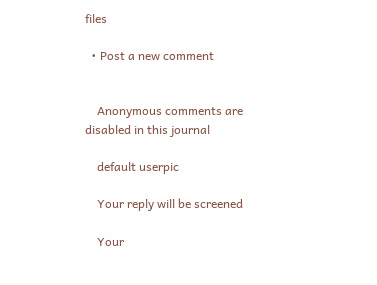files

  • Post a new comment


    Anonymous comments are disabled in this journal

    default userpic

    Your reply will be screened

    Your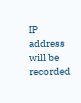IP address will be recorded